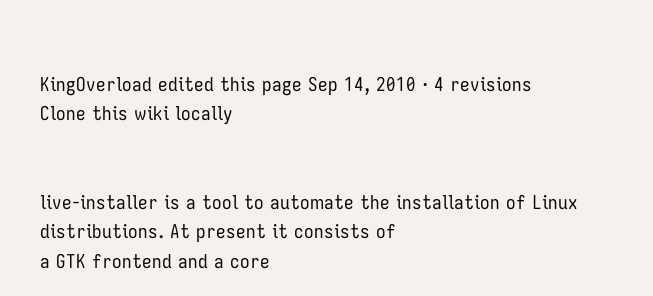KingOverload edited this page Sep 14, 2010 · 4 revisions
Clone this wiki locally


live-installer is a tool to automate the installation of Linux distributions. At present it consists of
a GTK frontend and a core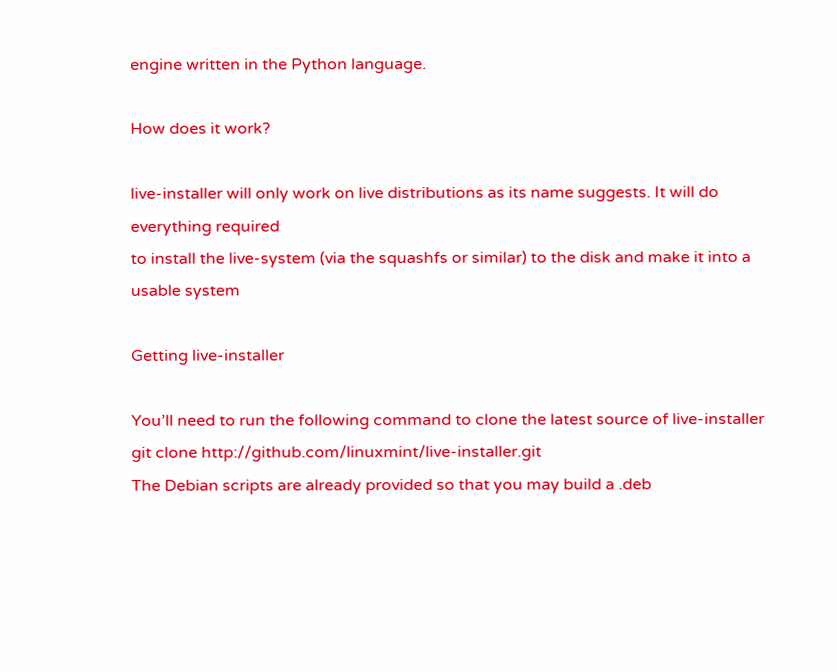engine written in the Python language.

How does it work?

live-installer will only work on live distributions as its name suggests. It will do everything required
to install the live-system (via the squashfs or similar) to the disk and make it into a usable system

Getting live-installer

You’ll need to run the following command to clone the latest source of live-installer
git clone http://github.com/linuxmint/live-installer.git
The Debian scripts are already provided so that you may build a .deb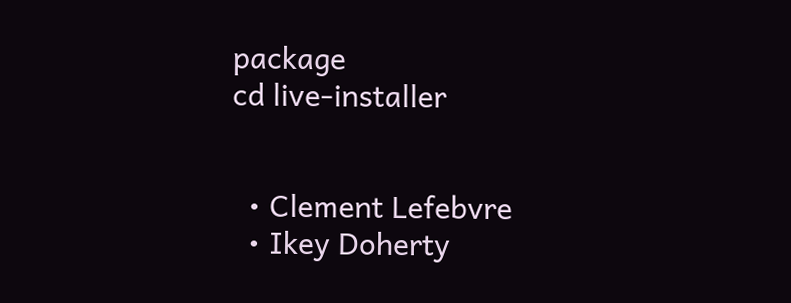package
cd live-installer


  • Clement Lefebvre
  • Ikey Doherty